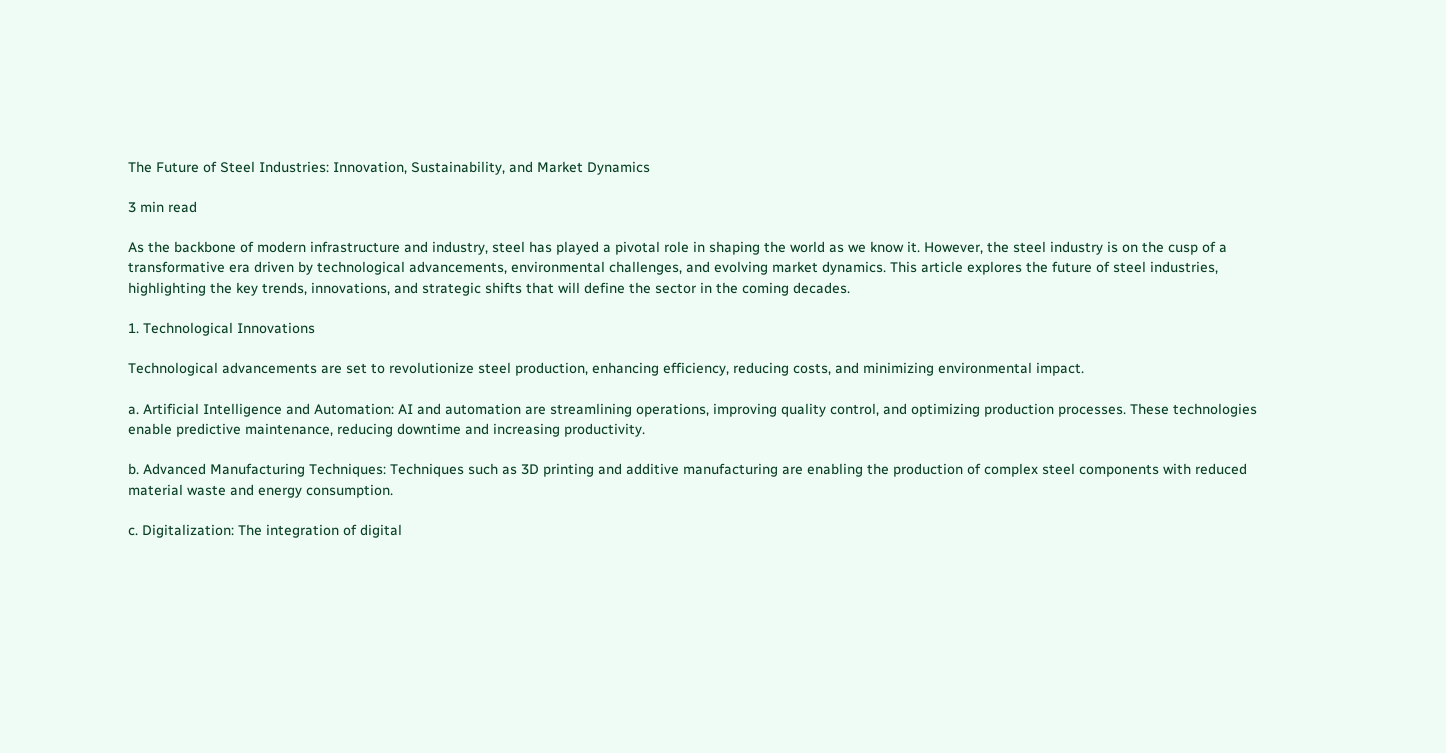The Future of Steel Industries: Innovation, Sustainability, and Market Dynamics

3 min read

As the backbone of modern infrastructure and industry, steel has played a pivotal role in shaping the world as we know it. However, the steel industry is on the cusp of a transformative era driven by technological advancements, environmental challenges, and evolving market dynamics. This article explores the future of steel industries, highlighting the key trends, innovations, and strategic shifts that will define the sector in the coming decades.

1. Technological Innovations

Technological advancements are set to revolutionize steel production, enhancing efficiency, reducing costs, and minimizing environmental impact.

a. Artificial Intelligence and Automation: AI and automation are streamlining operations, improving quality control, and optimizing production processes. These technologies enable predictive maintenance, reducing downtime and increasing productivity.

b. Advanced Manufacturing Techniques: Techniques such as 3D printing and additive manufacturing are enabling the production of complex steel components with reduced material waste and energy consumption.

c. Digitalization: The integration of digital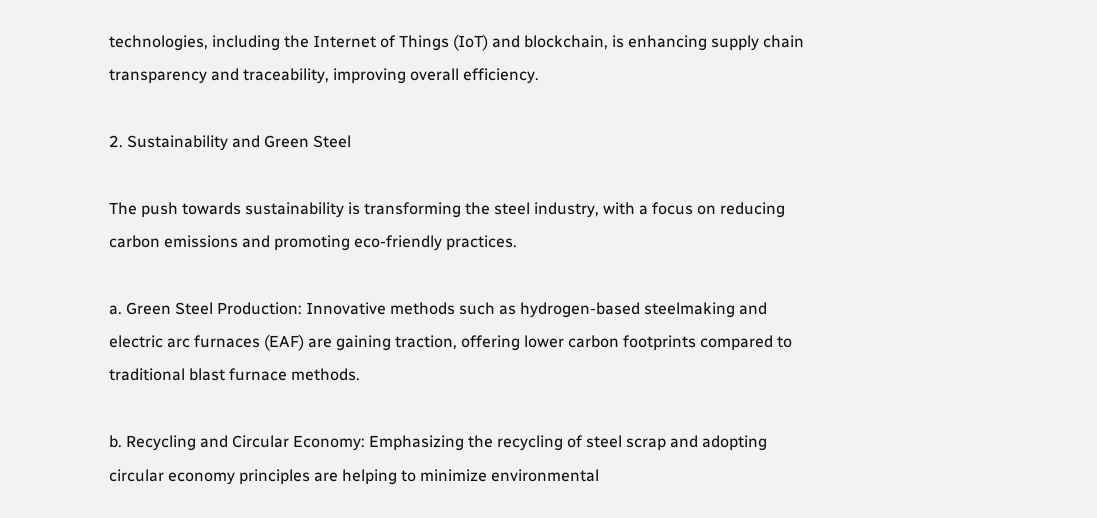technologies, including the Internet of Things (IoT) and blockchain, is enhancing supply chain transparency and traceability, improving overall efficiency.

2. Sustainability and Green Steel

The push towards sustainability is transforming the steel industry, with a focus on reducing carbon emissions and promoting eco-friendly practices.

a. Green Steel Production: Innovative methods such as hydrogen-based steelmaking and electric arc furnaces (EAF) are gaining traction, offering lower carbon footprints compared to traditional blast furnace methods.

b. Recycling and Circular Economy: Emphasizing the recycling of steel scrap and adopting circular economy principles are helping to minimize environmental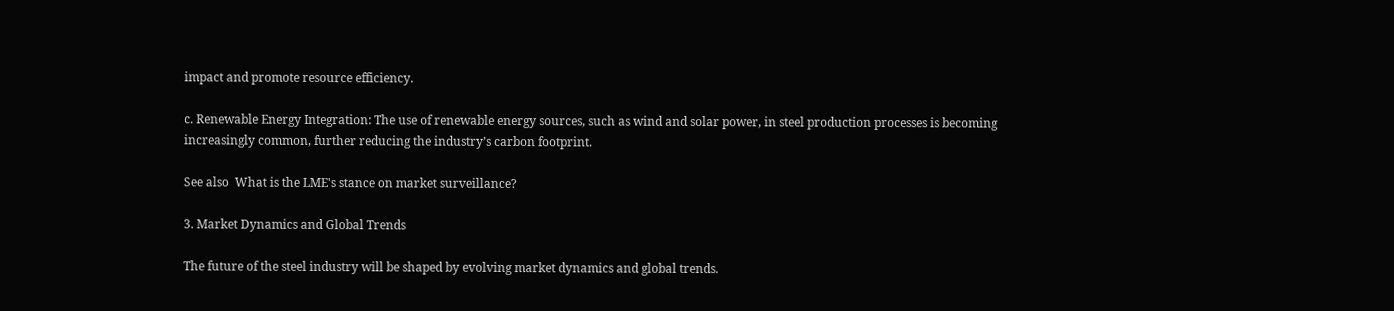impact and promote resource efficiency.

c. Renewable Energy Integration: The use of renewable energy sources, such as wind and solar power, in steel production processes is becoming increasingly common, further reducing the industry’s carbon footprint.

See also  What is the LME's stance on market surveillance?

3. Market Dynamics and Global Trends

The future of the steel industry will be shaped by evolving market dynamics and global trends.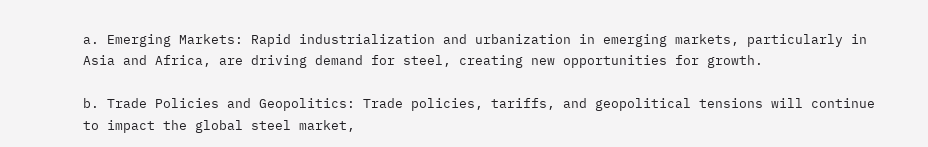a. Emerging Markets: Rapid industrialization and urbanization in emerging markets, particularly in Asia and Africa, are driving demand for steel, creating new opportunities for growth.

b. Trade Policies and Geopolitics: Trade policies, tariffs, and geopolitical tensions will continue to impact the global steel market,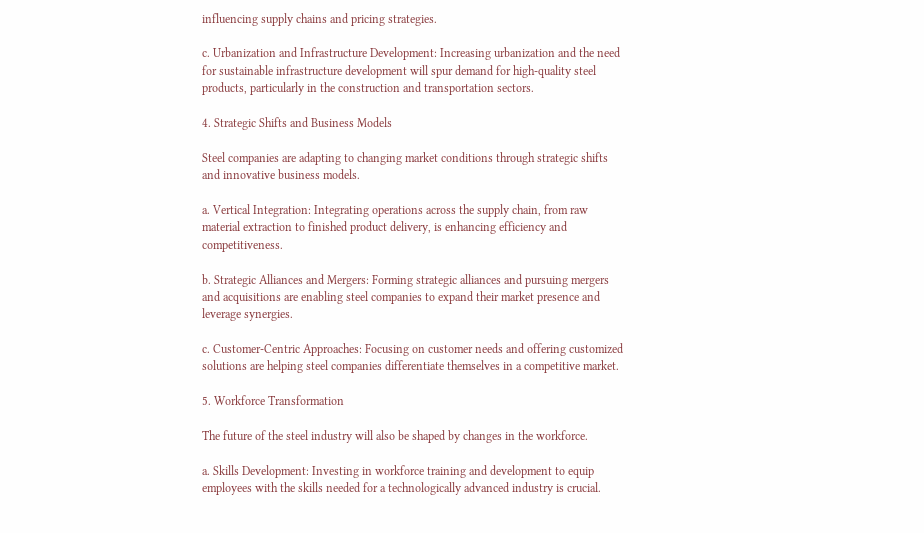influencing supply chains and pricing strategies.

c. Urbanization and Infrastructure Development: Increasing urbanization and the need for sustainable infrastructure development will spur demand for high-quality steel products, particularly in the construction and transportation sectors.

4. Strategic Shifts and Business Models

Steel companies are adapting to changing market conditions through strategic shifts and innovative business models.

a. Vertical Integration: Integrating operations across the supply chain, from raw material extraction to finished product delivery, is enhancing efficiency and competitiveness.

b. Strategic Alliances and Mergers: Forming strategic alliances and pursuing mergers and acquisitions are enabling steel companies to expand their market presence and leverage synergies.

c. Customer-Centric Approaches: Focusing on customer needs and offering customized solutions are helping steel companies differentiate themselves in a competitive market.

5. Workforce Transformation

The future of the steel industry will also be shaped by changes in the workforce.

a. Skills Development: Investing in workforce training and development to equip employees with the skills needed for a technologically advanced industry is crucial.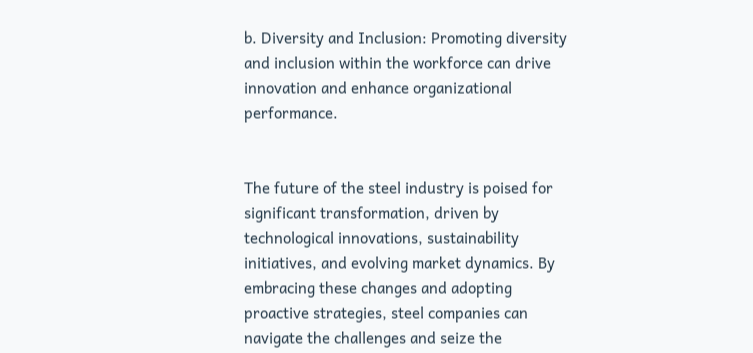b. Diversity and Inclusion: Promoting diversity and inclusion within the workforce can drive innovation and enhance organizational performance.


The future of the steel industry is poised for significant transformation, driven by technological innovations, sustainability initiatives, and evolving market dynamics. By embracing these changes and adopting proactive strategies, steel companies can navigate the challenges and seize the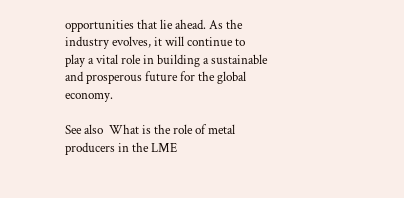opportunities that lie ahead. As the industry evolves, it will continue to play a vital role in building a sustainable and prosperous future for the global economy.

See also  What is the role of metal producers in the LME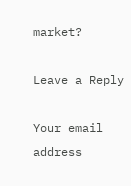market?

Leave a Reply

Your email address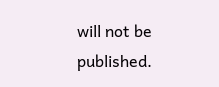will not be published.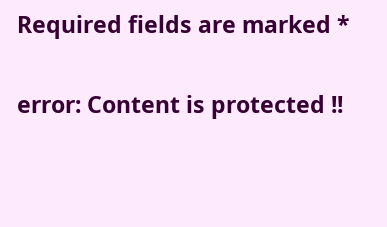Required fields are marked *

error: Content is protected !!